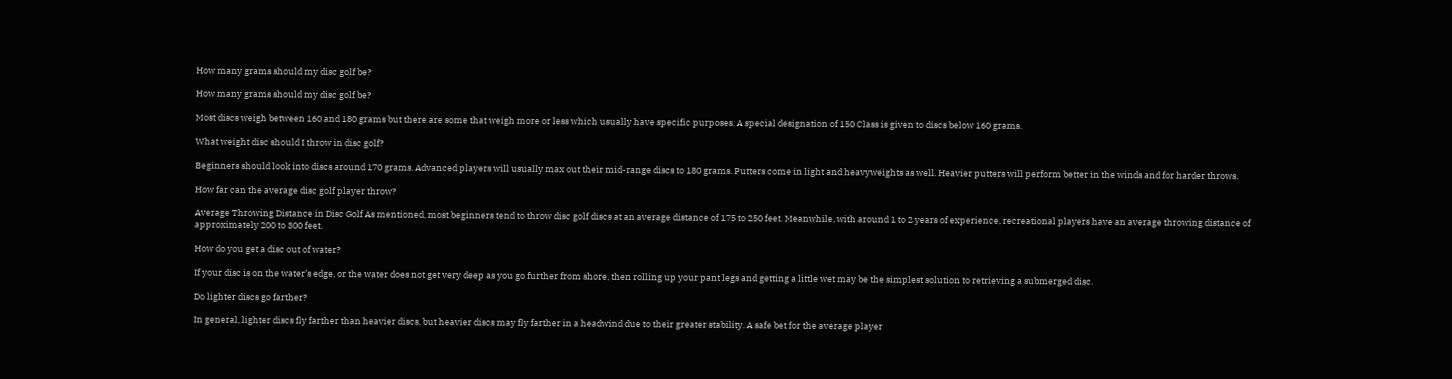How many grams should my disc golf be?

How many grams should my disc golf be?

Most discs weigh between 160 and 180 grams but there are some that weigh more or less which usually have specific purposes. A special designation of 150 Class is given to discs below 160 grams.

What weight disc should I throw in disc golf?

Beginners should look into discs around 170 grams. Advanced players will usually max out their mid-range discs to 180 grams. Putters come in light and heavyweights as well. Heavier putters will perform better in the winds and for harder throws.

How far can the average disc golf player throw?

Average Throwing Distance in Disc Golf As mentioned, most beginners tend to throw disc golf discs at an average distance of 175 to 250 feet. Meanwhile, with around 1 to 2 years of experience, recreational players have an average throwing distance of approximately 200 to 300 feet.

How do you get a disc out of water?

If your disc is on the water’s edge, or the water does not get very deep as you go further from shore, then rolling up your pant legs and getting a little wet may be the simplest solution to retrieving a submerged disc.

Do lighter discs go farther?

In general, lighter discs fly farther than heavier discs, but heavier discs may fly farther in a headwind due to their greater stability. A safe bet for the average player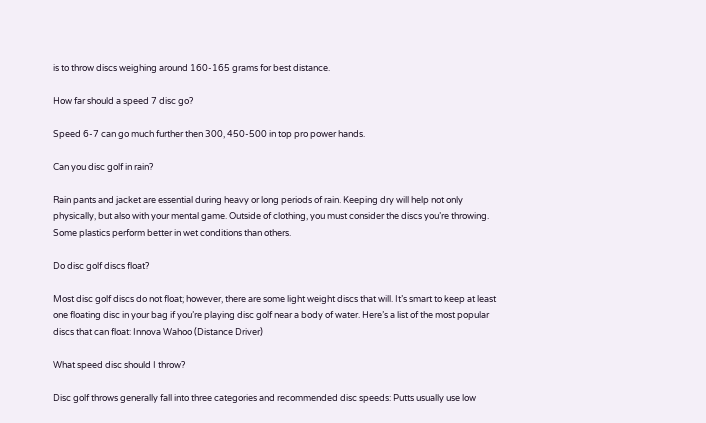is to throw discs weighing around 160-165 grams for best distance.

How far should a speed 7 disc go?

Speed 6-7 can go much further then 300, 450-500 in top pro power hands.

Can you disc golf in rain?

Rain pants and jacket are essential during heavy or long periods of rain. Keeping dry will help not only physically, but also with your mental game. Outside of clothing, you must consider the discs you’re throwing. Some plastics perform better in wet conditions than others.

Do disc golf discs float?

Most disc golf discs do not float; however, there are some light weight discs that will. It’s smart to keep at least one floating disc in your bag if you’re playing disc golf near a body of water. Here’s a list of the most popular discs that can float: Innova Wahoo (Distance Driver)

What speed disc should I throw?

Disc golf throws generally fall into three categories and recommended disc speeds: Putts usually use low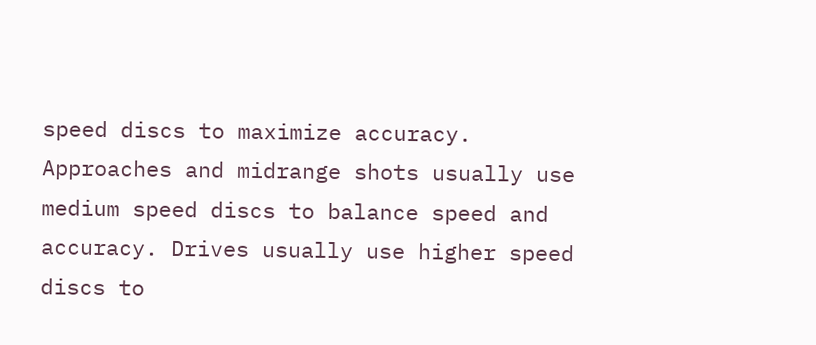speed discs to maximize accuracy. Approaches and midrange shots usually use medium speed discs to balance speed and accuracy. Drives usually use higher speed discs to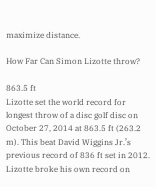maximize distance.

How Far Can Simon Lizotte throw?

863.5 ft
Lizotte set the world record for longest throw of a disc golf disc on October 27, 2014 at 863.5 ft (263.2 m). This beat David Wiggins Jr.’s previous record of 836 ft set in 2012. Lizotte broke his own record on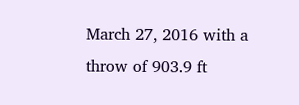March 27, 2016 with a throw of 903.9 ft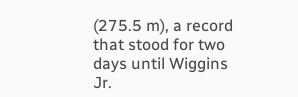(275.5 m), a record that stood for two days until Wiggins Jr.